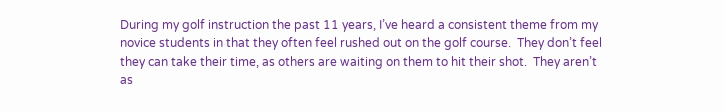During my golf instruction the past 11 years, I’ve heard a consistent theme from my novice students in that they often feel rushed out on the golf course.  They don’t feel they can take their time, as others are waiting on them to hit their shot.  They aren’t as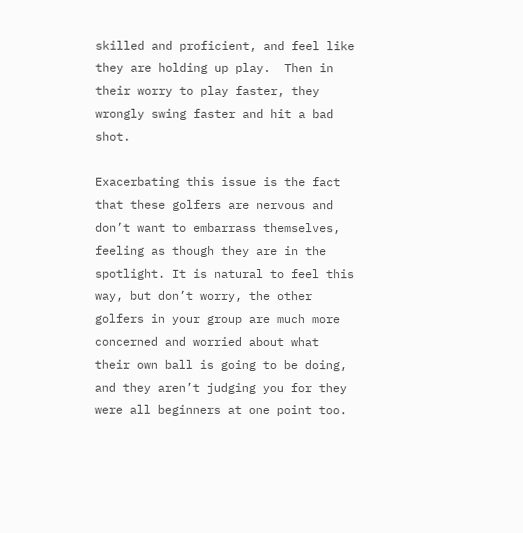skilled and proficient, and feel like they are holding up play.  Then in their worry to play faster, they wrongly swing faster and hit a bad shot.

Exacerbating this issue is the fact that these golfers are nervous and don’t want to embarrass themselves, feeling as though they are in the spotlight. It is natural to feel this way, but don’t worry, the other golfers in your group are much more concerned and worried about what their own ball is going to be doing, and they aren’t judging you for they were all beginners at one point too.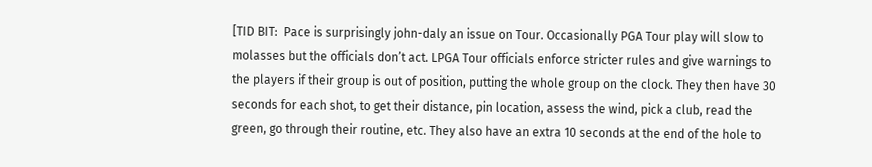[TID BIT:  Pace is surprisingly john-daly an issue on Tour. Occasionally PGA Tour play will slow to molasses but the officials don’t act. LPGA Tour officials enforce stricter rules and give warnings to the players if their group is out of position, putting the whole group on the clock. They then have 30 seconds for each shot, to get their distance, pin location, assess the wind, pick a club, read the green, go through their routine, etc. They also have an extra 10 seconds at the end of the hole to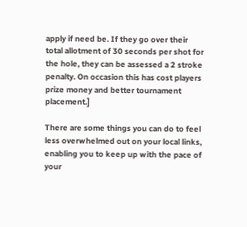apply if need be. If they go over their total allotment of 30 seconds per shot for the hole, they can be assessed a 2 stroke penalty. On occasion this has cost players prize money and better tournament placement.]

There are some things you can do to feel less overwhelmed out on your local links, enabling you to keep up with the pace of your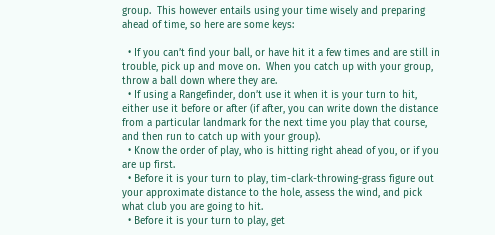group.  This however entails using your time wisely and preparing ahead of time, so here are some keys:

  • If you can’t find your ball, or have hit it a few times and are still in trouble, pick up and move on.  When you catch up with your group, throw a ball down where they are.
  • If using a Rangefinder, don’t use it when it is your turn to hit, either use it before or after (if after, you can write down the distance from a particular landmark for the next time you play that course, and then run to catch up with your group).
  • Know the order of play, who is hitting right ahead of you, or if you are up first.
  • Before it is your turn to play, tim-clark-throwing-grass figure out your approximate distance to the hole, assess the wind, and pick what club you are going to hit.
  • Before it is your turn to play, get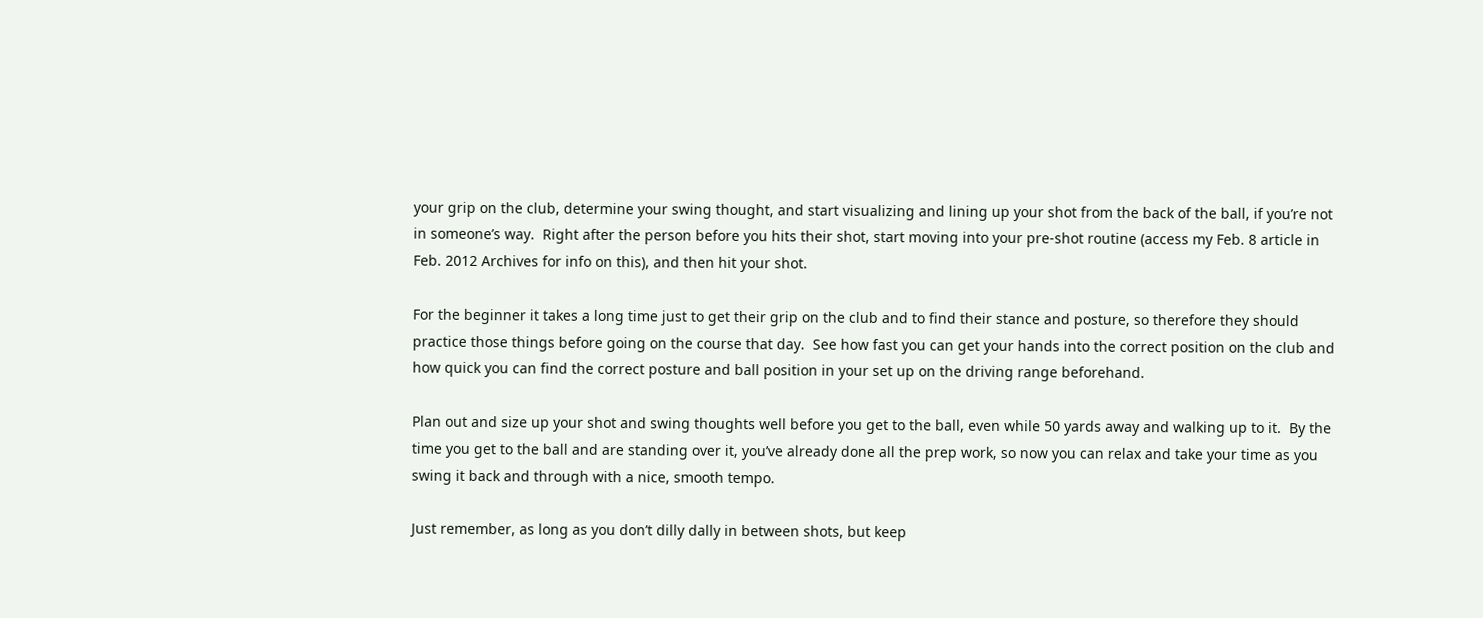your grip on the club, determine your swing thought, and start visualizing and lining up your shot from the back of the ball, if you’re not in someone’s way.  Right after the person before you hits their shot, start moving into your pre-shot routine (access my Feb. 8 article in Feb. 2012 Archives for info on this), and then hit your shot.

For the beginner it takes a long time just to get their grip on the club and to find their stance and posture, so therefore they should practice those things before going on the course that day.  See how fast you can get your hands into the correct position on the club and how quick you can find the correct posture and ball position in your set up on the driving range beforehand.

Plan out and size up your shot and swing thoughts well before you get to the ball, even while 50 yards away and walking up to it.  By the time you get to the ball and are standing over it, you’ve already done all the prep work, so now you can relax and take your time as you swing it back and through with a nice, smooth tempo.

Just remember, as long as you don’t dilly dally in between shots, but keep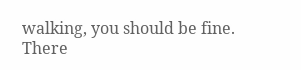walking, you should be fine.  There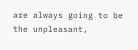are always going to be the unpleasant,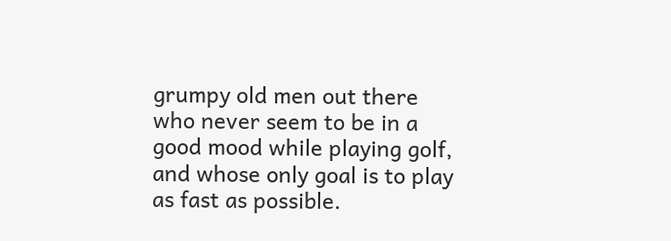grumpy old men out there who never seem to be in a good mood while playing golf, and whose only goal is to play as fast as possible.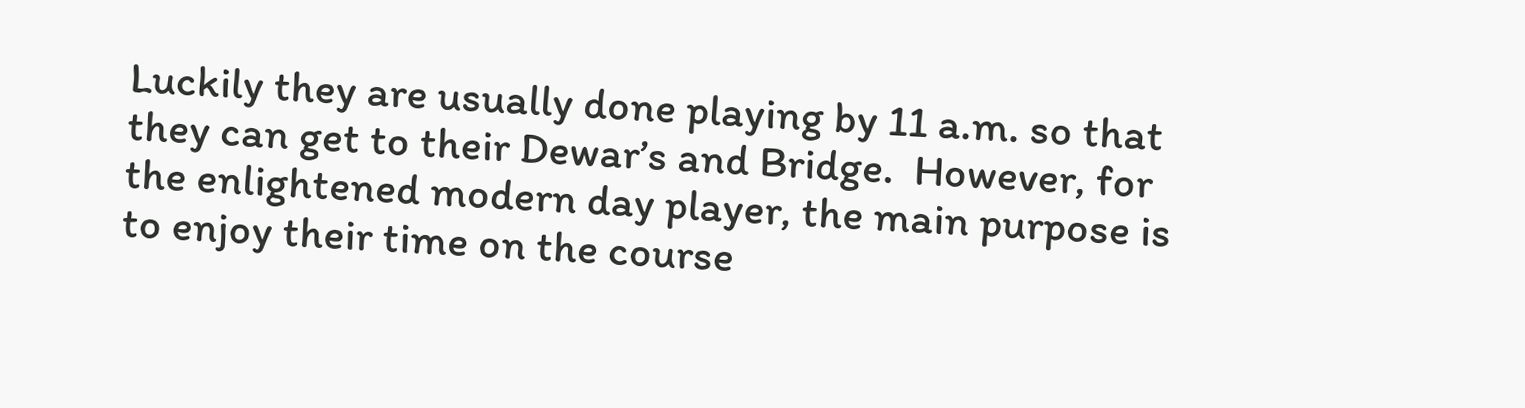Luckily they are usually done playing by 11 a.m. so that they can get to their Dewar’s and Bridge.  However, for the enlightened modern day player, the main purpose is to enjoy their time on the course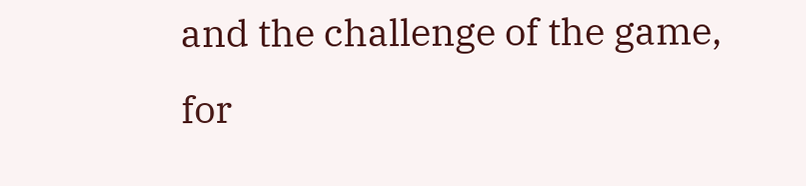and the challenge of the game, for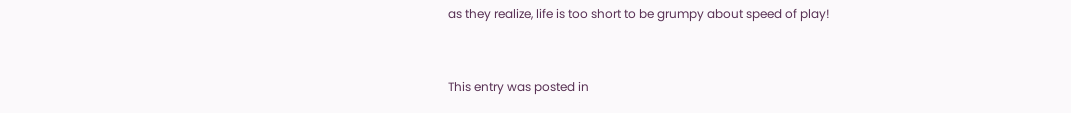as they realize, life is too short to be grumpy about speed of play!


This entry was posted in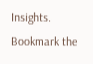Insights. Bookmark the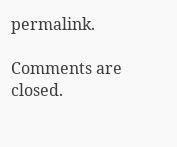permalink.

Comments are closed.